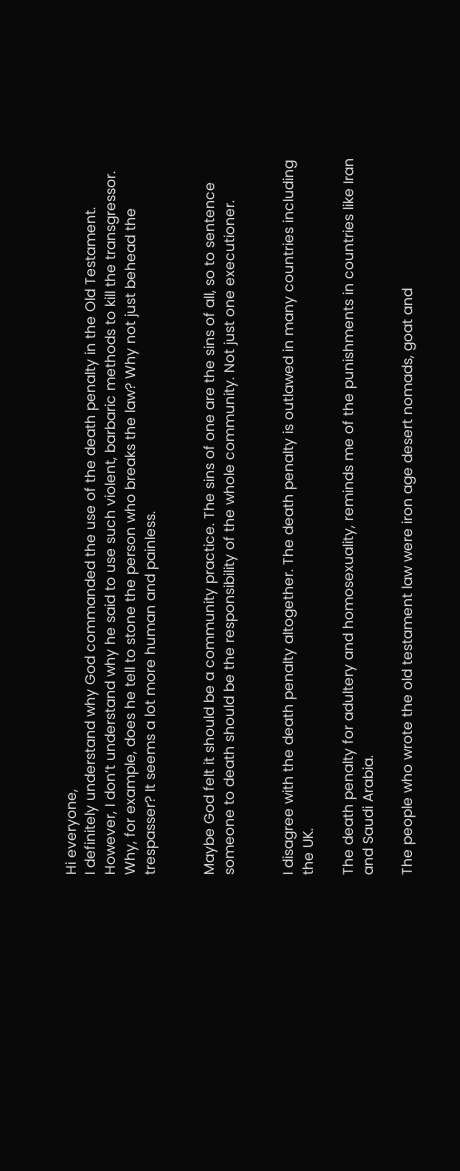Hi everyone,
I definitely understand why God commanded the use of the death penalty in the Old Testament. However, I don’t understand why he said to use such violent, barbaric methods to kill the transgressor. Why, for example, does he tell to stone the person who breaks the law? Why not just behead the trespasser? It seems a lot more human and painless.


Maybe God felt it should be a community practice. The sins of one are the sins of all, so to sentence someone to death should be the responsibility of the whole community. Not just one executioner.


I disagree with the death penalty altogether. The death penalty is outlawed in many countries including the UK.

The death penalty for adultery and homosexuality, reminds me of the punishments in countries like Iran and Saudi Arabia.

The people who wrote the old testament law were iron age desert nomads, goat and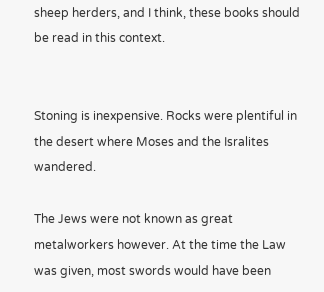sheep herders, and I think, these books should be read in this context.


Stoning is inexpensive. Rocks were plentiful in the desert where Moses and the Isralites wandered.

The Jews were not known as great metalworkers however. At the time the Law was given, most swords would have been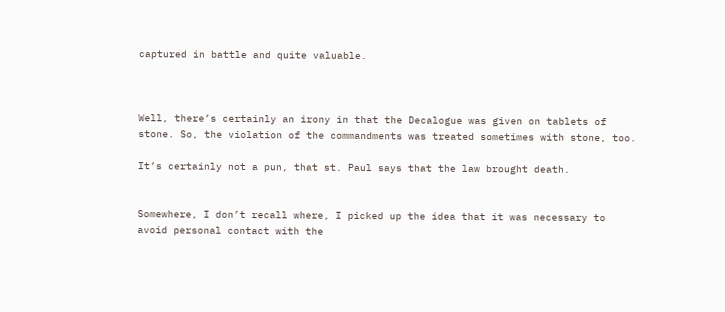captured in battle and quite valuable.



Well, there’s certainly an irony in that the Decalogue was given on tablets of stone. So, the violation of the commandments was treated sometimes with stone, too.

It’s certainly not a pun, that st. Paul says that the law brought death.


Somewhere, I don’t recall where, I picked up the idea that it was necessary to avoid personal contact with the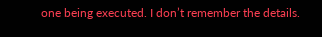one being executed. I don’t remember the details.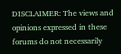DISCLAIMER: The views and opinions expressed in these forums do not necessarily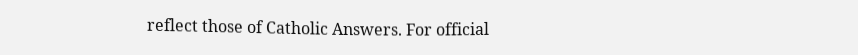reflect those of Catholic Answers. For official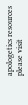apologetics resources please visit